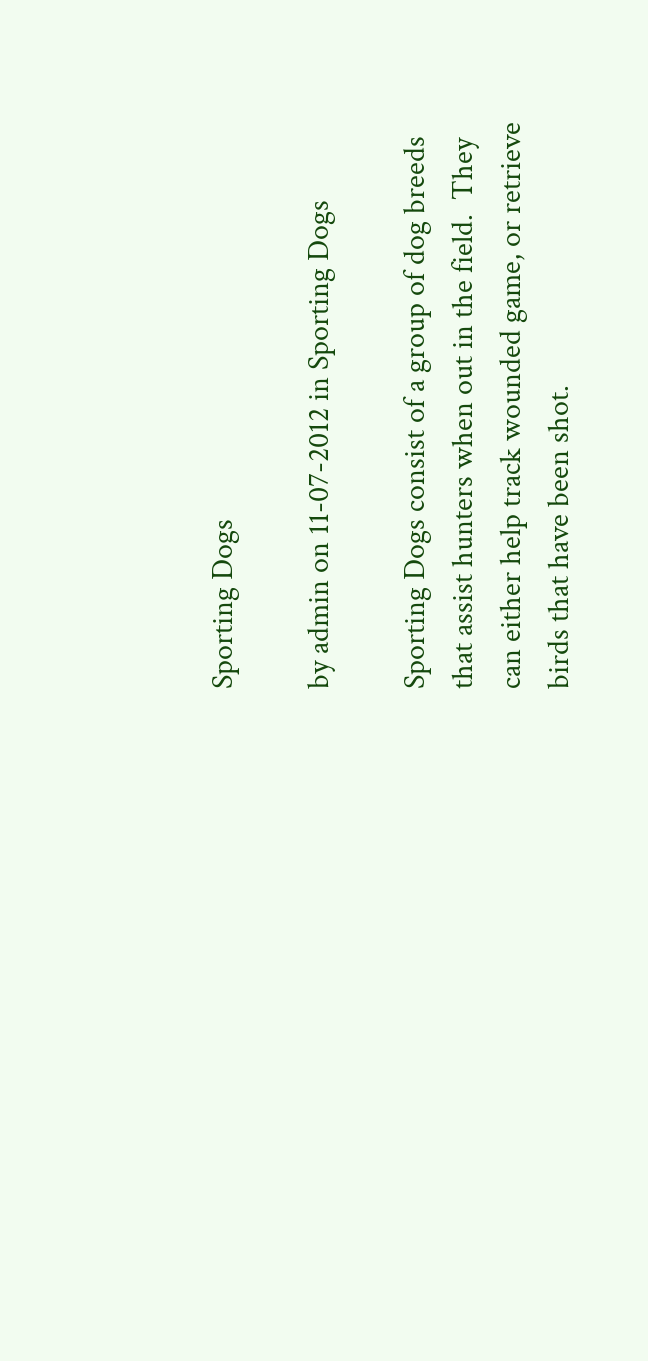Sporting Dogs

by admin on 11-07-2012 in Sporting Dogs

Sporting Dogs consist of a group of dog breeds that assist hunters when out in the field.  They can either help track wounded game, or retrieve birds that have been shot.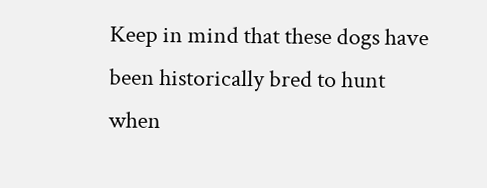Keep in mind that these dogs have been historically bred to hunt when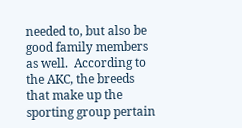needed to, but also be good family members as well.  According to the AKC, the breeds that make up the sporting group pertain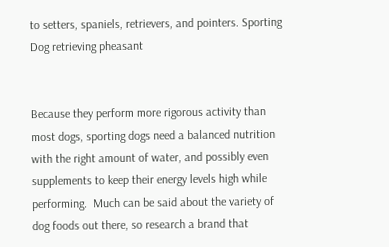to setters, spaniels, retrievers, and pointers. Sporting Dog retrieving pheasant


Because they perform more rigorous activity than most dogs, sporting dogs need a balanced nutrition with the right amount of water, and possibly even supplements to keep their energy levels high while performing.  Much can be said about the variety of dog foods out there, so research a brand that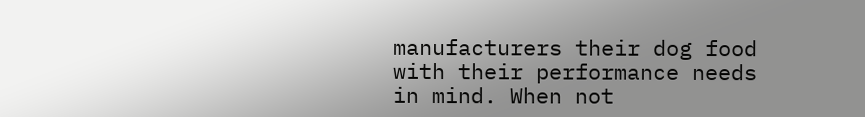manufacturers their dog food with their performance needs in mind. When not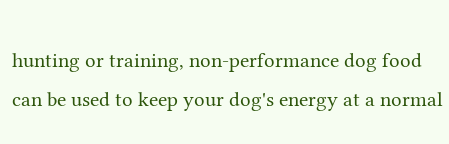hunting or training, non-performance dog food can be used to keep your dog's energy at a normal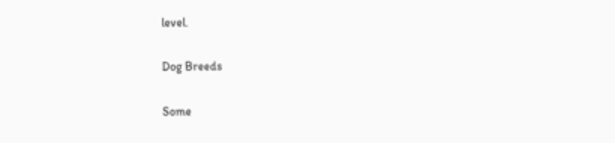level.

Dog Breeds

Some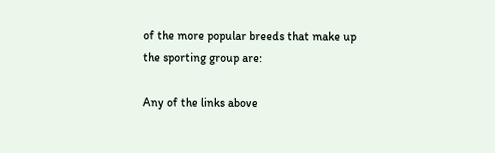of the more popular breeds that make up the sporting group are:

Any of the links above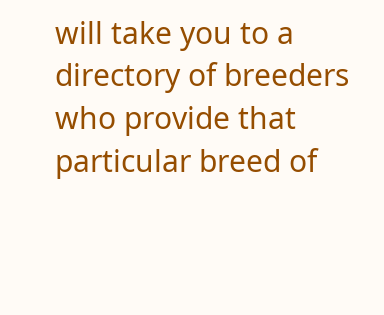will take you to a directory of breeders who provide that particular breed of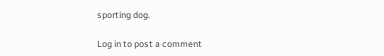sporting dog.

Log in to post a comment